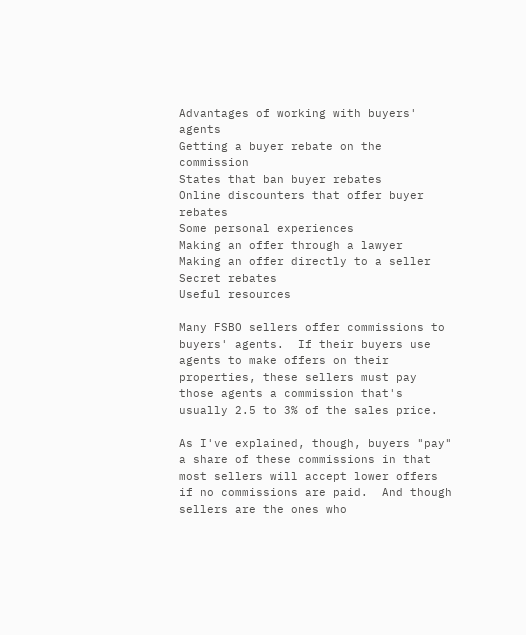Advantages of working with buyers' agents
Getting a buyer rebate on the commission
States that ban buyer rebates
Online discounters that offer buyer rebates
Some personal experiences
Making an offer through a lawyer
Making an offer directly to a seller
Secret rebates
Useful resources

Many FSBO sellers offer commissions to buyers' agents.  If their buyers use agents to make offers on their properties, these sellers must pay those agents a commission that's usually 2.5 to 3% of the sales price.

As I've explained, though, buyers "pay" a share of these commissions in that most sellers will accept lower offers if no commissions are paid.  And though sellers are the ones who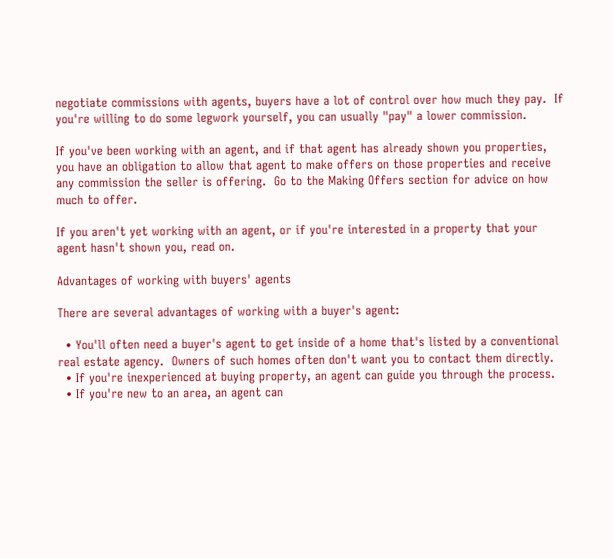negotiate commissions with agents, buyers have a lot of control over how much they pay.  If you're willing to do some legwork yourself, you can usually "pay" a lower commission.

If you've been working with an agent, and if that agent has already shown you properties, you have an obligation to allow that agent to make offers on those properties and receive any commission the seller is offering.  Go to the Making Offers section for advice on how much to offer.

If you aren't yet working with an agent, or if you're interested in a property that your agent hasn't shown you, read on.

Advantages of working with buyers' agents

There are several advantages of working with a buyer's agent:

  • You'll often need a buyer's agent to get inside of a home that's listed by a conventional real estate agency.  Owners of such homes often don't want you to contact them directly.
  • If you're inexperienced at buying property, an agent can guide you through the process.
  • If you're new to an area, an agent can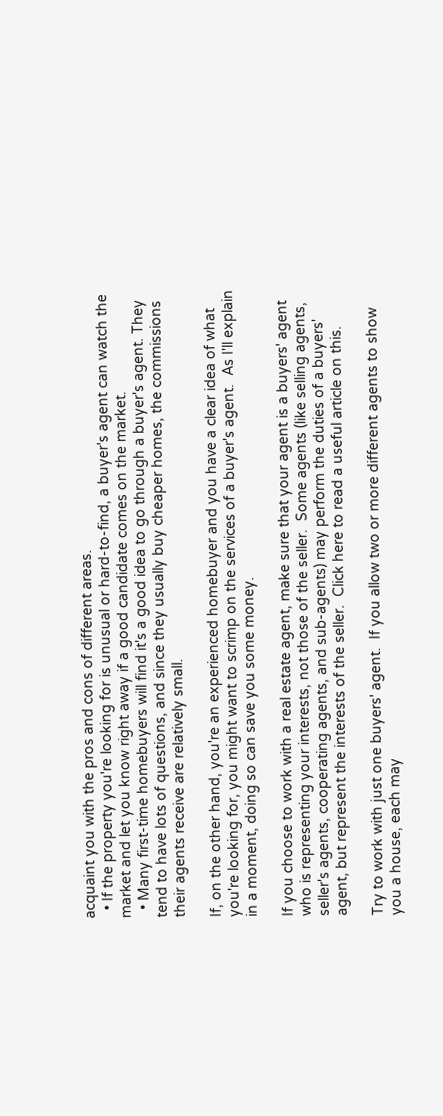acquaint you with the pros and cons of different areas.
  • If the property you're looking for is unusual or hard-to-find, a buyer's agent can watch the market and let you know right away if a good candidate comes on the market.
  • Many first-time homebuyers will find it's a good idea to go through a buyer's agent. They tend to have lots of questions, and since they usually buy cheaper homes, the commissions their agents receive are relatively small.

If, on the other hand, you're an experienced homebuyer and you have a clear idea of what you're looking for, you might want to scrimp on the services of a buyer's agent.  As I'll explain in a moment, doing so can save you some money.

If you choose to work with a real estate agent, make sure that your agent is a buyers' agent who is representing your interests, not those of the seller.  Some agents (like selling agents, seller's agents, cooperating agents, and sub-agents) may perform the duties of a buyers' agent, but represent the interests of the seller.  Click here to read a useful article on this.

Try to work with just one buyers' agent.  If you allow two or more different agents to show you a house, each may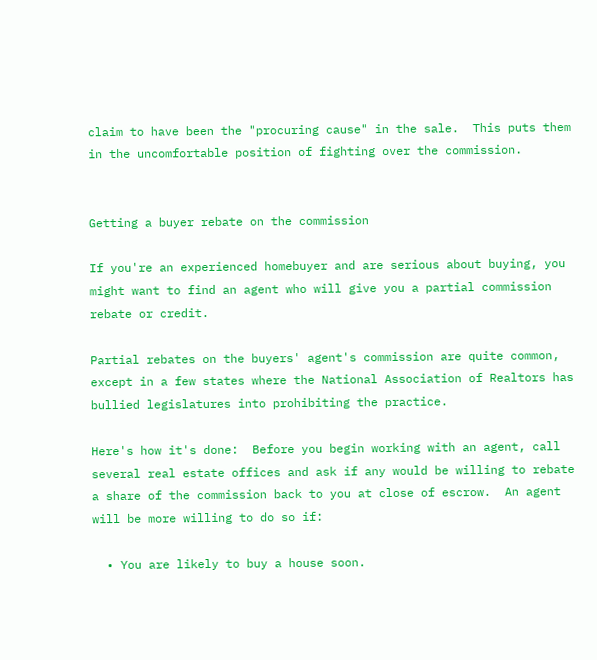claim to have been the "procuring cause" in the sale.  This puts them in the uncomfortable position of fighting over the commission.


Getting a buyer rebate on the commission

If you're an experienced homebuyer and are serious about buying, you might want to find an agent who will give you a partial commission rebate or credit.

Partial rebates on the buyers' agent's commission are quite common, except in a few states where the National Association of Realtors has bullied legislatures into prohibiting the practice.

Here's how it's done:  Before you begin working with an agent, call several real estate offices and ask if any would be willing to rebate a share of the commission back to you at close of escrow.  An agent will be more willing to do so if:

  • You are likely to buy a house soon.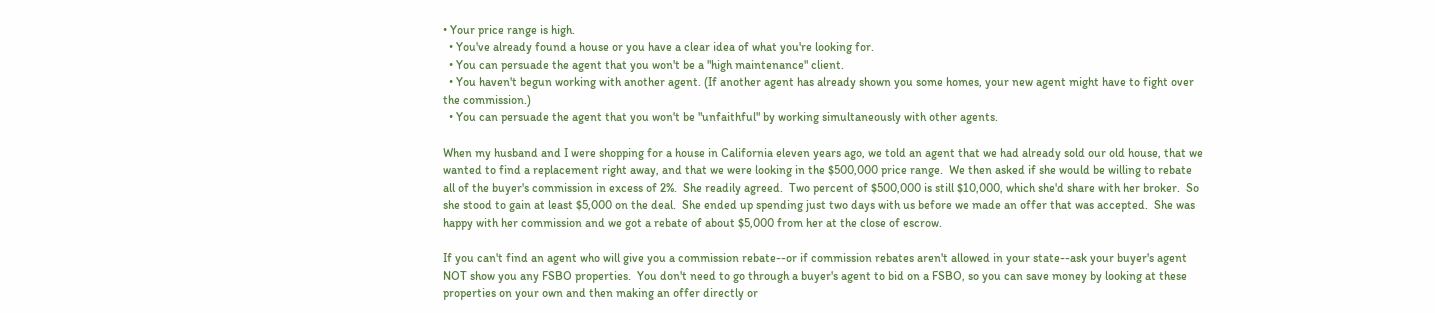• Your price range is high.
  • You've already found a house or you have a clear idea of what you're looking for.
  • You can persuade the agent that you won't be a "high maintenance" client.
  • You haven't begun working with another agent. (If another agent has already shown you some homes, your new agent might have to fight over the commission.)
  • You can persuade the agent that you won't be "unfaithful" by working simultaneously with other agents.

When my husband and I were shopping for a house in California eleven years ago, we told an agent that we had already sold our old house, that we wanted to find a replacement right away, and that we were looking in the $500,000 price range.  We then asked if she would be willing to rebate all of the buyer's commission in excess of 2%.  She readily agreed.  Two percent of $500,000 is still $10,000, which she'd share with her broker.  So she stood to gain at least $5,000 on the deal.  She ended up spending just two days with us before we made an offer that was accepted.  She was happy with her commission and we got a rebate of about $5,000 from her at the close of escrow.

If you can't find an agent who will give you a commission rebate--or if commission rebates aren't allowed in your state--ask your buyer's agent NOT show you any FSBO properties.  You don't need to go through a buyer's agent to bid on a FSBO, so you can save money by looking at these properties on your own and then making an offer directly or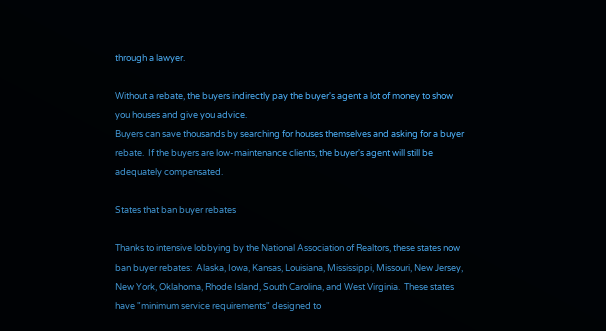through a lawyer.

Without a rebate, the buyers indirectly pay the buyer's agent a lot of money to show you houses and give you advice.
Buyers can save thousands by searching for houses themselves and asking for a buyer rebate.  If the buyers are low-maintenance clients, the buyer's agent will still be adequately compensated.

States that ban buyer rebates

Thanks to intensive lobbying by the National Association of Realtors, these states now ban buyer rebates:  Alaska, Iowa, Kansas, Louisiana, Mississippi, Missouri, New Jersey, New York, Oklahoma, Rhode Island, South Carolina, and West Virginia.  These states have "minimum service requirements" designed to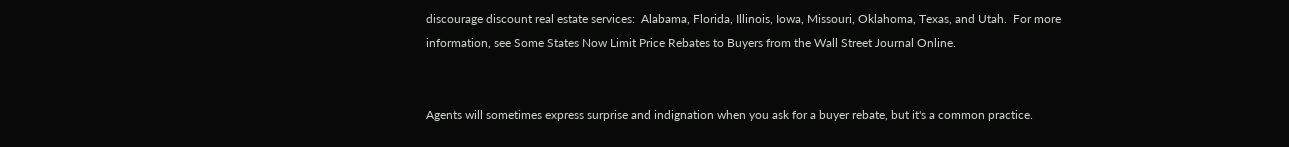discourage discount real estate services:  Alabama, Florida, Illinois, Iowa, Missouri, Oklahoma, Texas, and Utah.  For more information, see Some States Now Limit Price Rebates to Buyers from the Wall Street Journal Online.


Agents will sometimes express surprise and indignation when you ask for a buyer rebate, but it's a common practice.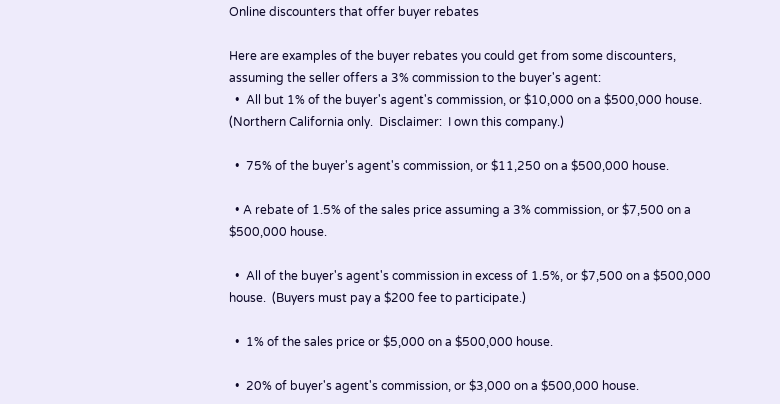Online discounters that offer buyer rebates

Here are examples of the buyer rebates you could get from some discounters, assuming the seller offers a 3% commission to the buyer's agent:
  •  All but 1% of the buyer's agent's commission, or $10,000 on a $500,000 house.  (Northern California only.  Disclaimer:  I own this company.)

  •  75% of the buyer's agent's commission, or $11,250 on a $500,000 house.

  • A rebate of 1.5% of the sales price assuming a 3% commission, or $7,500 on a $500,000 house.

  •  All of the buyer's agent's commission in excess of 1.5%, or $7,500 on a $500,000 house.  (Buyers must pay a $200 fee to participate.)

  •  1% of the sales price or $5,000 on a $500,000 house.

  •  20% of buyer's agent's commission, or $3,000 on a $500,000 house.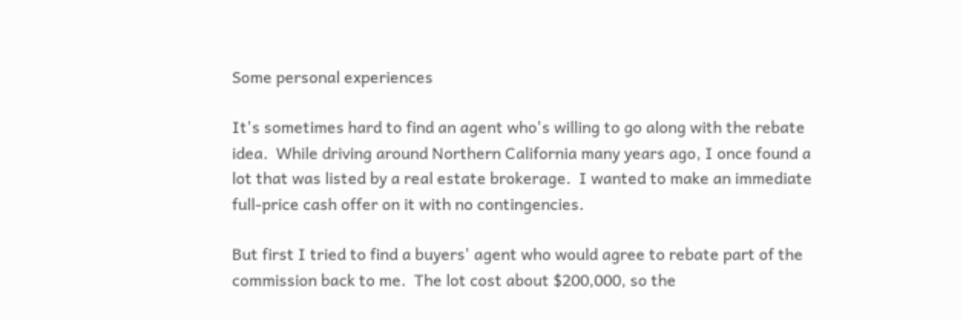Some personal experiences

It's sometimes hard to find an agent who's willing to go along with the rebate idea.  While driving around Northern California many years ago, I once found a lot that was listed by a real estate brokerage.  I wanted to make an immediate full-price cash offer on it with no contingencies.

But first I tried to find a buyers' agent who would agree to rebate part of the commission back to me.  The lot cost about $200,000, so the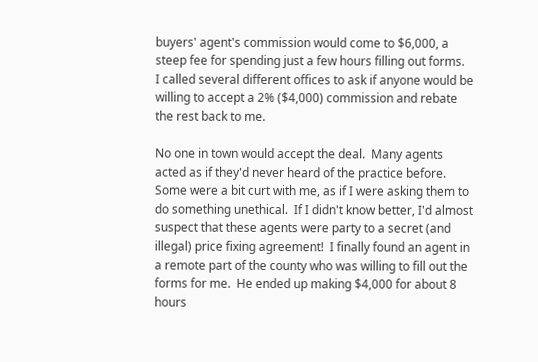buyers' agent's commission would come to $6,000, a steep fee for spending just a few hours filling out forms.  I called several different offices to ask if anyone would be willing to accept a 2% ($4,000) commission and rebate the rest back to me.

No one in town would accept the deal.  Many agents acted as if they'd never heard of the practice before.  Some were a bit curt with me, as if I were asking them to do something unethical.  If I didn't know better, I'd almost suspect that these agents were party to a secret (and illegal) price fixing agreement!  I finally found an agent in a remote part of the county who was willing to fill out the forms for me.  He ended up making $4,000 for about 8 hours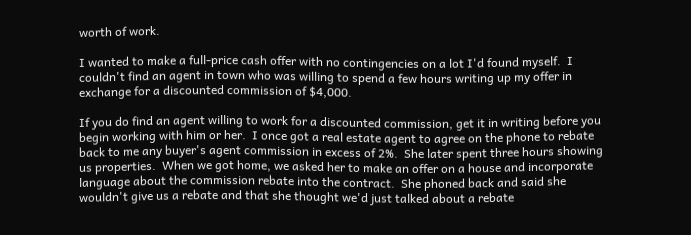worth of work.

I wanted to make a full-price cash offer with no contingencies on a lot I'd found myself.  I couldn't find an agent in town who was willing to spend a few hours writing up my offer in exchange for a discounted commission of $4,000.

If you do find an agent willing to work for a discounted commission, get it in writing before you begin working with him or her.  I once got a real estate agent to agree on the phone to rebate back to me any buyer's agent commission in excess of 2%.  She later spent three hours showing us properties.  When we got home, we asked her to make an offer on a house and incorporate language about the commission rebate into the contract.  She phoned back and said she wouldn't give us a rebate and that she thought we'd just talked about a rebate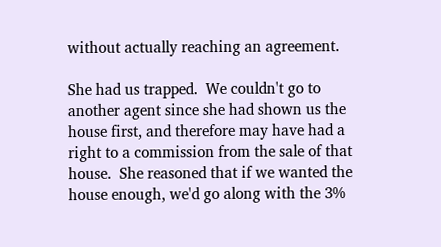without actually reaching an agreement.

She had us trapped.  We couldn't go to another agent since she had shown us the house first, and therefore may have had a right to a commission from the sale of that house.  She reasoned that if we wanted the house enough, we'd go along with the 3%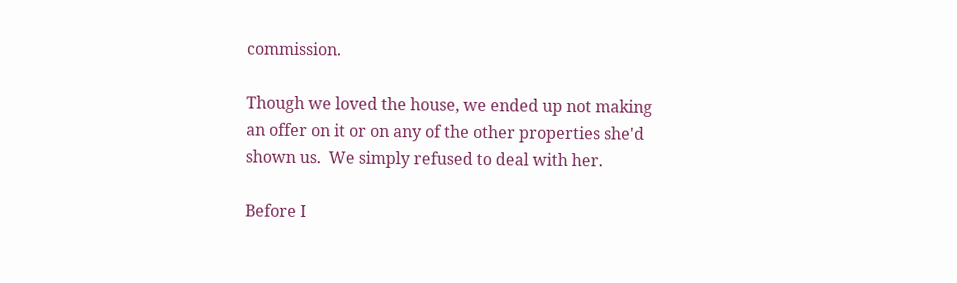commission.

Though we loved the house, we ended up not making an offer on it or on any of the other properties she'd shown us.  We simply refused to deal with her.

Before I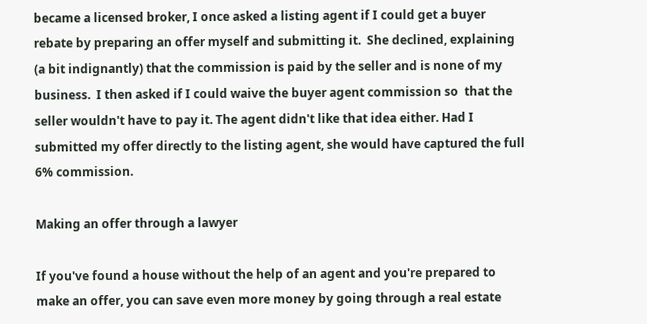became a licensed broker, I once asked a listing agent if I could get a buyer rebate by preparing an offer myself and submitting it.  She declined, explaining (a bit indignantly) that the commission is paid by the seller and is none of my business.  I then asked if I could waive the buyer agent commission so  that the seller wouldn't have to pay it. The agent didn't like that idea either. Had I submitted my offer directly to the listing agent, she would have captured the full 6% commission.

Making an offer through a lawyer

If you've found a house without the help of an agent and you're prepared to make an offer, you can save even more money by going through a real estate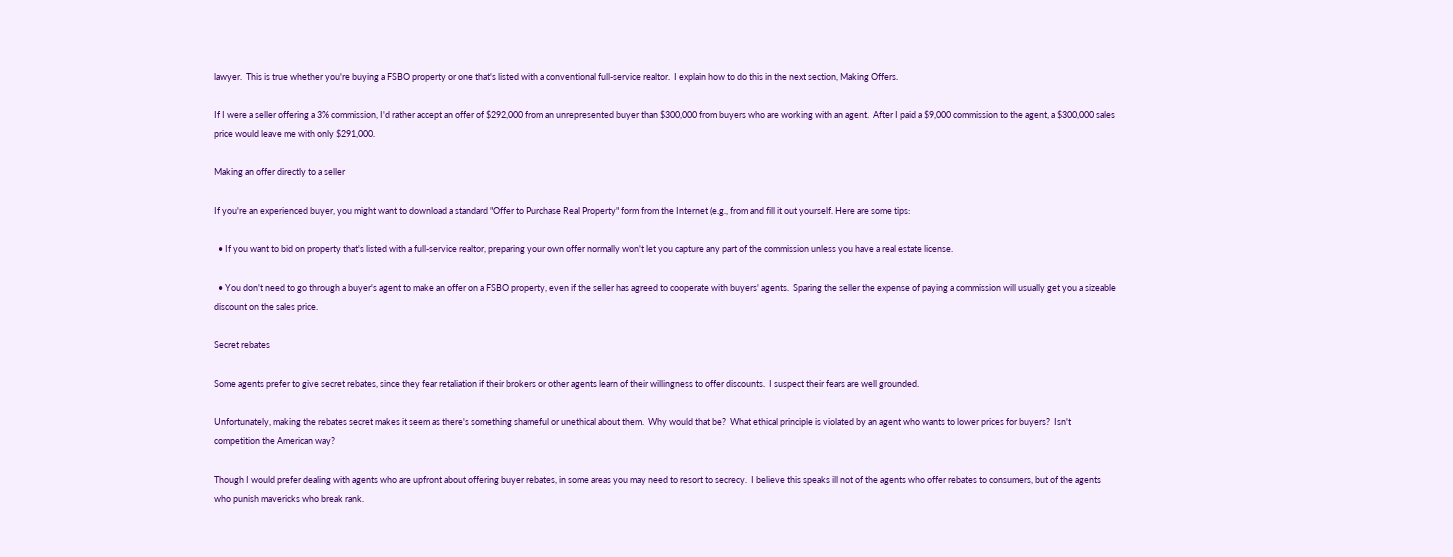lawyer.  This is true whether you're buying a FSBO property or one that's listed with a conventional full-service realtor.  I explain how to do this in the next section, Making Offers.

If I were a seller offering a 3% commission, I'd rather accept an offer of $292,000 from an unrepresented buyer than $300,000 from buyers who are working with an agent.  After I paid a $9,000 commission to the agent, a $300,000 sales price would leave me with only $291,000.

Making an offer directly to a seller

If you're an experienced buyer, you might want to download a standard "Offer to Purchase Real Property" form from the Internet (e.g., from and fill it out yourself. Here are some tips:

  • If you want to bid on property that's listed with a full-service realtor, preparing your own offer normally won't let you capture any part of the commission unless you have a real estate license.

  • You don't need to go through a buyer's agent to make an offer on a FSBO property, even if the seller has agreed to cooperate with buyers' agents.  Sparing the seller the expense of paying a commission will usually get you a sizeable discount on the sales price.

Secret rebates

Some agents prefer to give secret rebates, since they fear retaliation if their brokers or other agents learn of their willingness to offer discounts.  I suspect their fears are well grounded.

Unfortunately, making the rebates secret makes it seem as there's something shameful or unethical about them.  Why would that be?  What ethical principle is violated by an agent who wants to lower prices for buyers?  Isn't competition the American way?

Though I would prefer dealing with agents who are upfront about offering buyer rebates, in some areas you may need to resort to secrecy.  I believe this speaks ill not of the agents who offer rebates to consumers, but of the agents who punish mavericks who break rank.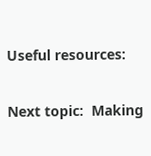Useful resources:


Next topic:  Making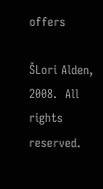offers

ŠLori Alden, 2008.  All rights reserved.